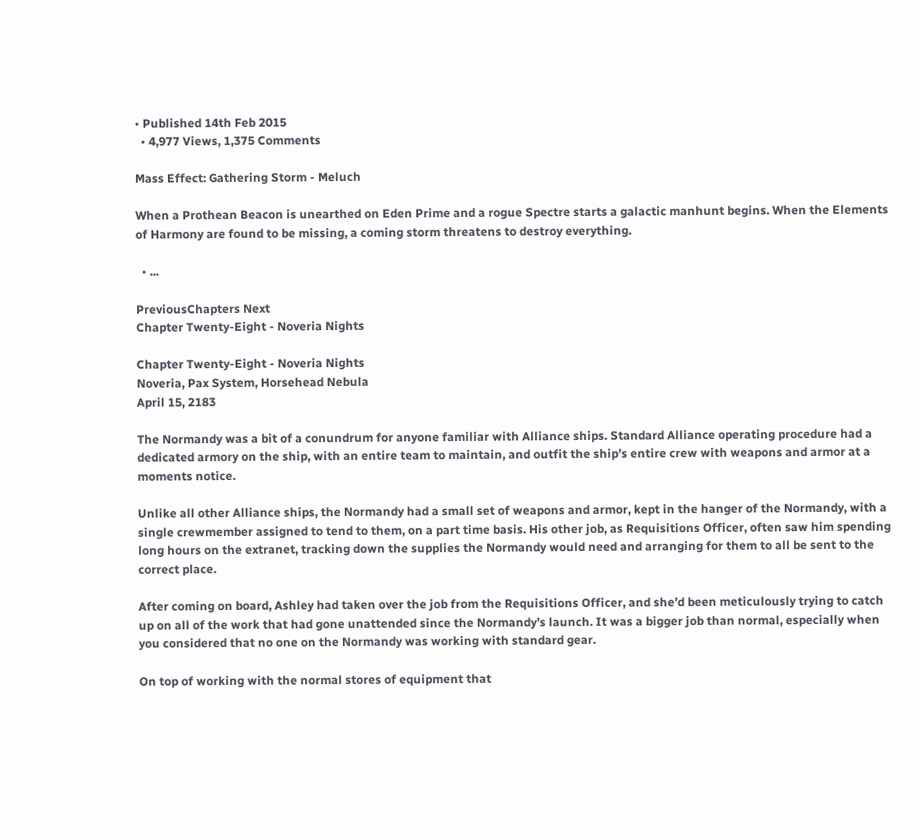• Published 14th Feb 2015
  • 4,977 Views, 1,375 Comments

Mass Effect: Gathering Storm - Meluch

When a Prothean Beacon is unearthed on Eden Prime and a rogue Spectre starts a galactic manhunt begins. When the Elements of Harmony are found to be missing, a coming storm threatens to destroy everything.

  • ...

PreviousChapters Next
Chapter Twenty-Eight - Noveria Nights

Chapter Twenty-Eight - Noveria Nights
Noveria, Pax System, Horsehead Nebula
April 15, 2183

The Normandy was a bit of a conundrum for anyone familiar with Alliance ships. Standard Alliance operating procedure had a dedicated armory on the ship, with an entire team to maintain, and outfit the ship’s entire crew with weapons and armor at a moments notice.

Unlike all other Alliance ships, the Normandy had a small set of weapons and armor, kept in the hanger of the Normandy, with a single crewmember assigned to tend to them, on a part time basis. His other job, as Requisitions Officer, often saw him spending long hours on the extranet, tracking down the supplies the Normandy would need and arranging for them to all be sent to the correct place.

After coming on board, Ashley had taken over the job from the Requisitions Officer, and she’d been meticulously trying to catch up on all of the work that had gone unattended since the Normandy’s launch. It was a bigger job than normal, especially when you considered that no one on the Normandy was working with standard gear.

On top of working with the normal stores of equipment that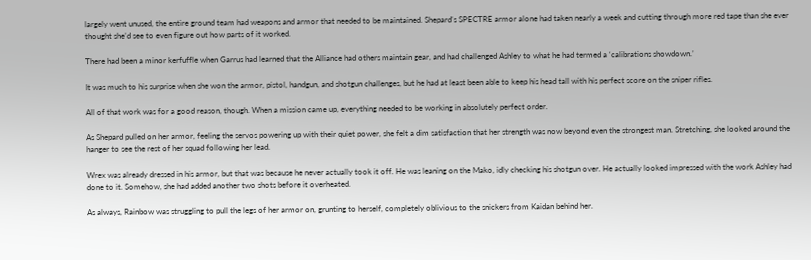largely went unused, the entire ground team had weapons and armor that needed to be maintained. Shepard’s SPECTRE armor alone had taken nearly a week and cutting through more red tape than she ever thought she’d see to even figure out how parts of it worked.

There had been a minor kerfuffle when Garrus had learned that the Alliance had others maintain gear, and had challenged Ashley to what he had termed a ‘calibrations showdown.’

It was much to his surprise when she won the armor, pistol, handgun, and shotgun challenges, but he had at least been able to keep his head tall with his perfect score on the sniper rifles.

All of that work was for a good reason, though. When a mission came up, everything needed to be working in absolutely perfect order.

As Shepard pulled on her armor, feeling the servos powering up with their quiet power, she felt a dim satisfaction that her strength was now beyond even the strongest man. Stretching, she looked around the hanger to see the rest of her squad following her lead.

Wrex was already dressed in his armor, but that was because he never actually took it off. He was leaning on the Mako, idly checking his shotgun over. He actually looked impressed with the work Ashley had done to it. Somehow, she had added another two shots before it overheated.

As always, Rainbow was struggling to pull the legs of her armor on, grunting to herself, completely oblivious to the snickers from Kaidan behind her.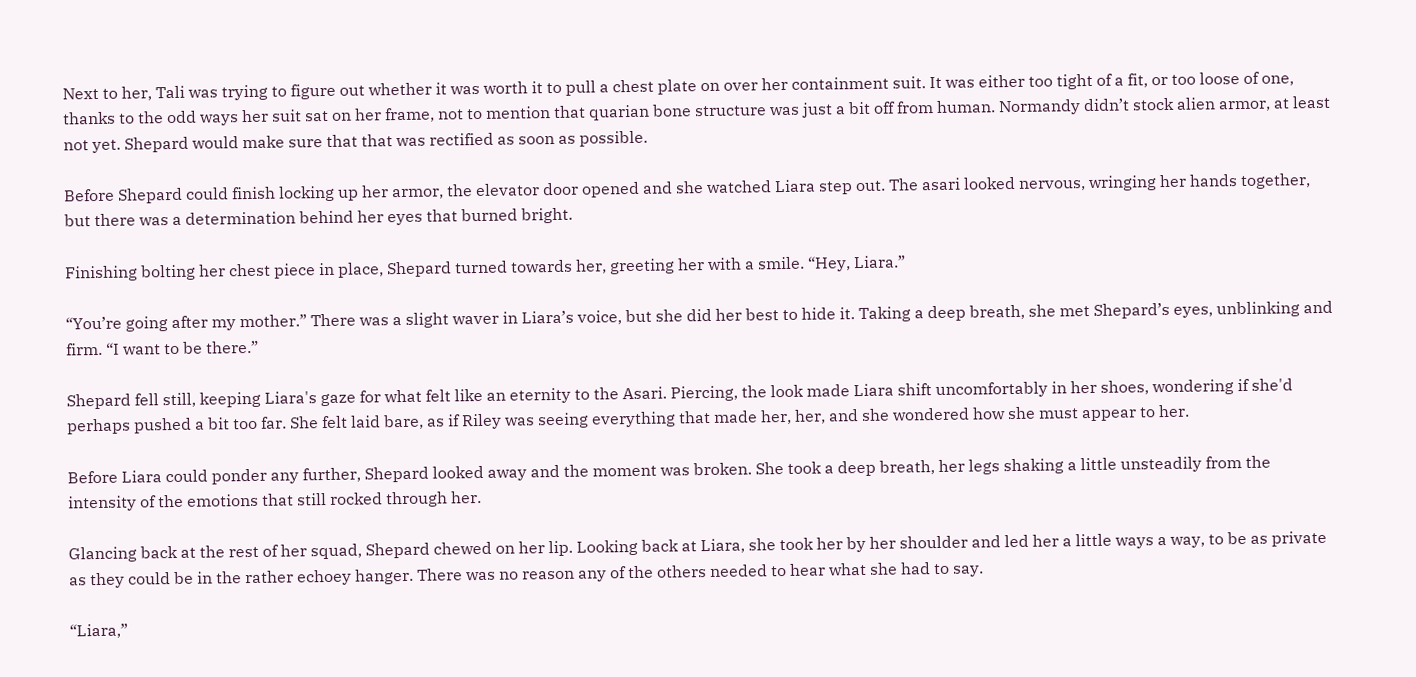Next to her, Tali was trying to figure out whether it was worth it to pull a chest plate on over her containment suit. It was either too tight of a fit, or too loose of one, thanks to the odd ways her suit sat on her frame, not to mention that quarian bone structure was just a bit off from human. Normandy didn’t stock alien armor, at least not yet. Shepard would make sure that that was rectified as soon as possible.

Before Shepard could finish locking up her armor, the elevator door opened and she watched Liara step out. The asari looked nervous, wringing her hands together, but there was a determination behind her eyes that burned bright.

Finishing bolting her chest piece in place, Shepard turned towards her, greeting her with a smile. “Hey, Liara.”

“You’re going after my mother.” There was a slight waver in Liara’s voice, but she did her best to hide it. Taking a deep breath, she met Shepard’s eyes, unblinking and firm. “I want to be there.”

Shepard fell still, keeping Liara's gaze for what felt like an eternity to the Asari. Piercing, the look made Liara shift uncomfortably in her shoes, wondering if she'd perhaps pushed a bit too far. She felt laid bare, as if Riley was seeing everything that made her, her, and she wondered how she must appear to her.

Before Liara could ponder any further, Shepard looked away and the moment was broken. She took a deep breath, her legs shaking a little unsteadily from the intensity of the emotions that still rocked through her.

Glancing back at the rest of her squad, Shepard chewed on her lip. Looking back at Liara, she took her by her shoulder and led her a little ways a way, to be as private as they could be in the rather echoey hanger. There was no reason any of the others needed to hear what she had to say.

“Liara,”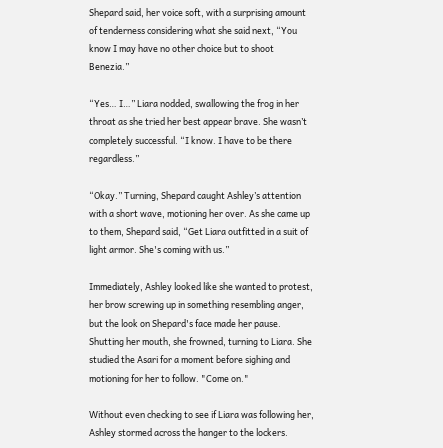Shepard said, her voice soft, with a surprising amount of tenderness considering what she said next, “You know I may have no other choice but to shoot Benezia.”

“Yes… I…” Liara nodded, swallowing the frog in her throat as she tried her best appear brave. She wasn’t completely successful. “I know. I have to be there regardless.”

“Okay.” Turning, Shepard caught Ashley’s attention with a short wave, motioning her over. As she came up to them, Shepard said, “Get Liara outfitted in a suit of light armor. She's coming with us.”

Immediately, Ashley looked like she wanted to protest, her brow screwing up in something resembling anger, but the look on Shepard's face made her pause. Shutting her mouth, she frowned, turning to Liara. She studied the Asari for a moment before sighing and motioning for her to follow. "Come on."

Without even checking to see if Liara was following her, Ashley stormed across the hanger to the lockers.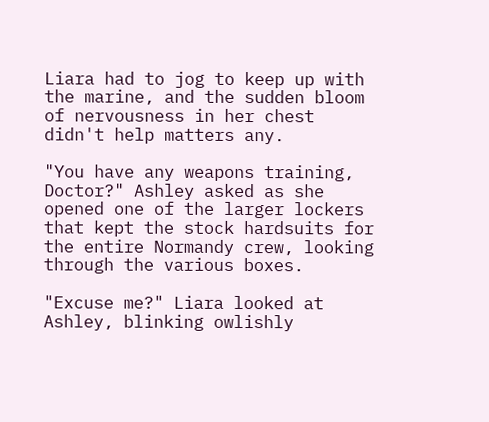Liara had to jog to keep up with the marine, and the sudden bloom of nervousness in her chest didn't help matters any.

"You have any weapons training, Doctor?" Ashley asked as she opened one of the larger lockers that kept the stock hardsuits for the entire Normandy crew, looking through the various boxes.

"Excuse me?" Liara looked at Ashley, blinking owlishly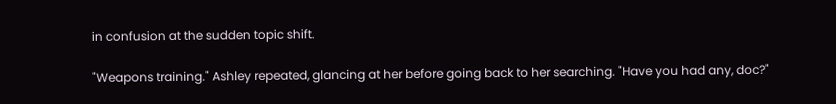in confusion at the sudden topic shift.

"Weapons training." Ashley repeated, glancing at her before going back to her searching. "Have you had any, doc?"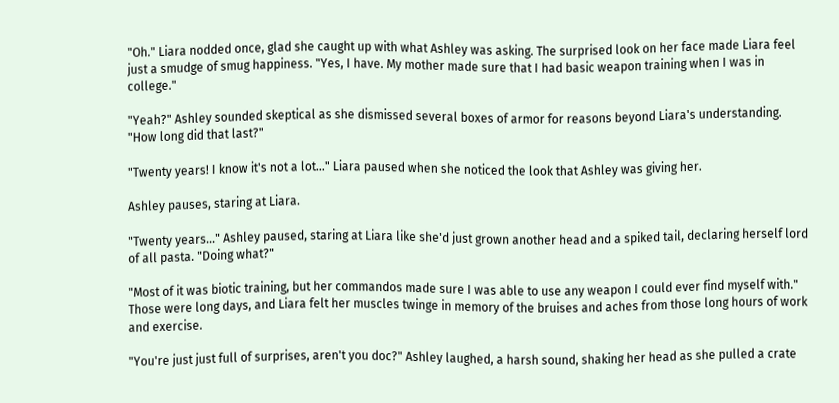"Oh." Liara nodded once, glad she caught up with what Ashley was asking. The surprised look on her face made Liara feel just a smudge of smug happiness. "Yes, I have. My mother made sure that I had basic weapon training when I was in college."

"Yeah?" Ashley sounded skeptical as she dismissed several boxes of armor for reasons beyond Liara's understanding. "How long did that last?"

"Twenty years! I know it's not a lot..." Liara paused when she noticed the look that Ashley was giving her.

Ashley pauses, staring at Liara.

"Twenty years..." Ashley paused, staring at Liara like she'd just grown another head and a spiked tail, declaring herself lord of all pasta. "Doing what?"

"Most of it was biotic training, but her commandos made sure I was able to use any weapon I could ever find myself with." Those were long days, and Liara felt her muscles twinge in memory of the bruises and aches from those long hours of work and exercise.

"You're just just full of surprises, aren't you doc?" Ashley laughed, a harsh sound, shaking her head as she pulled a crate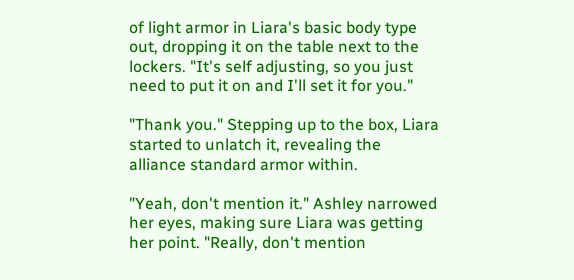of light armor in Liara's basic body type out, dropping it on the table next to the lockers. "It's self adjusting, so you just need to put it on and I'll set it for you."

"Thank you." Stepping up to the box, Liara started to unlatch it, revealing the alliance standard armor within.

"Yeah, don't mention it." Ashley narrowed her eyes, making sure Liara was getting her point. "Really, don't mention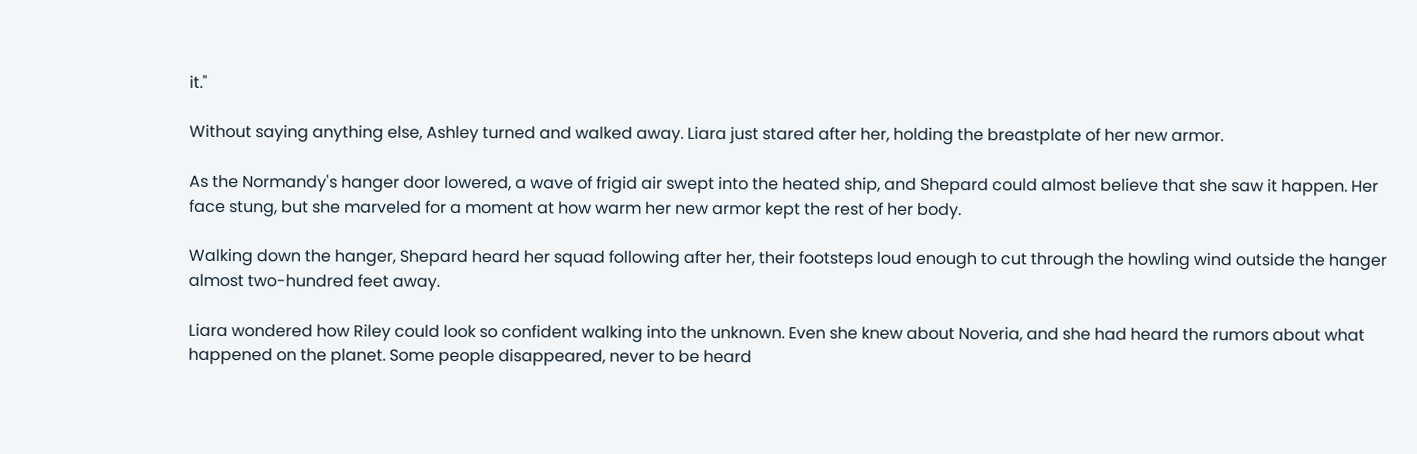it."

Without saying anything else, Ashley turned and walked away. Liara just stared after her, holding the breastplate of her new armor.

As the Normandy's hanger door lowered, a wave of frigid air swept into the heated ship, and Shepard could almost believe that she saw it happen. Her face stung, but she marveled for a moment at how warm her new armor kept the rest of her body.

Walking down the hanger, Shepard heard her squad following after her, their footsteps loud enough to cut through the howling wind outside the hanger almost two-hundred feet away.

Liara wondered how Riley could look so confident walking into the unknown. Even she knew about Noveria, and she had heard the rumors about what happened on the planet. Some people disappeared, never to be heard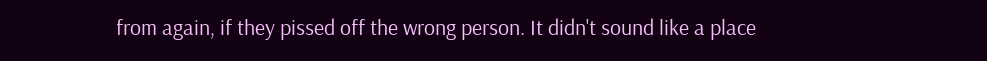from again, if they pissed off the wrong person. It didn't sound like a place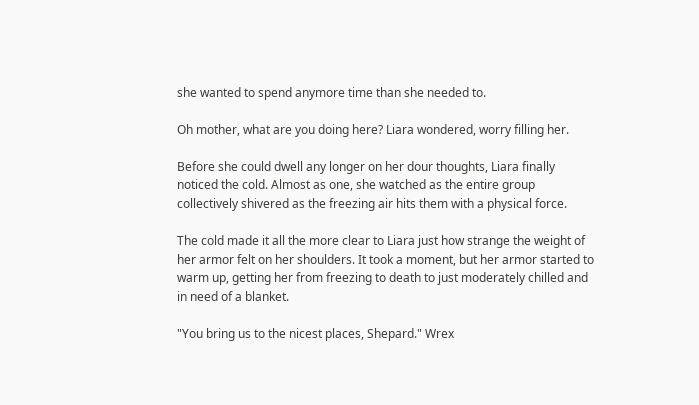she wanted to spend anymore time than she needed to.

Oh mother, what are you doing here? Liara wondered, worry filling her.

Before she could dwell any longer on her dour thoughts, Liara finally noticed the cold. Almost as one, she watched as the entire group collectively shivered as the freezing air hits them with a physical force.

The cold made it all the more clear to Liara just how strange the weight of her armor felt on her shoulders. It took a moment, but her armor started to warm up, getting her from freezing to death to just moderately chilled and in need of a blanket.

"You bring us to the nicest places, Shepard." Wrex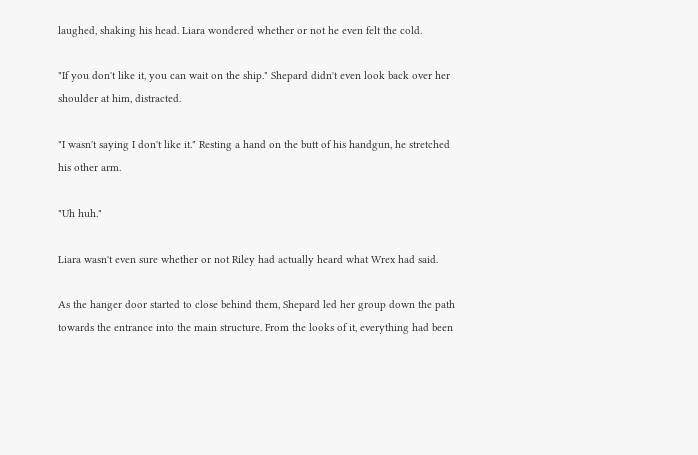laughed, shaking his head. Liara wondered whether or not he even felt the cold.

"If you don't like it, you can wait on the ship." Shepard didn't even look back over her shoulder at him, distracted.

"I wasn't saying I don't like it." Resting a hand on the butt of his handgun, he stretched his other arm.

"Uh huh."

Liara wasn't even sure whether or not Riley had actually heard what Wrex had said.

As the hanger door started to close behind them, Shepard led her group down the path towards the entrance into the main structure. From the looks of it, everything had been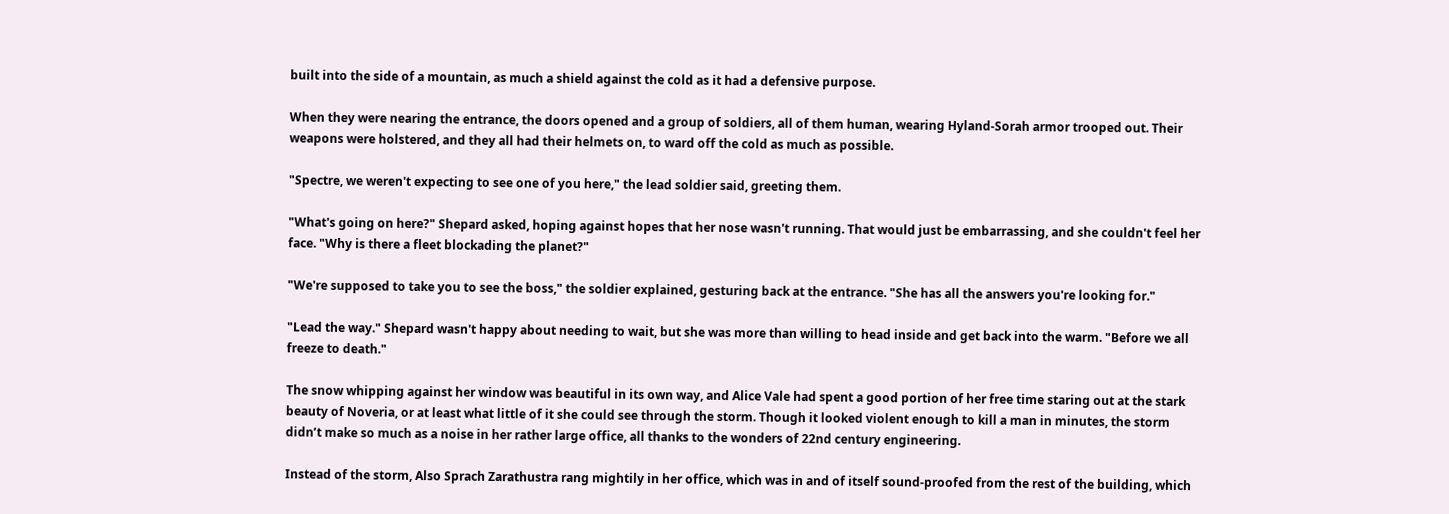built into the side of a mountain, as much a shield against the cold as it had a defensive purpose.

When they were nearing the entrance, the doors opened and a group of soldiers, all of them human, wearing Hyland-Sorah armor trooped out. Their weapons were holstered, and they all had their helmets on, to ward off the cold as much as possible.

"Spectre, we weren't expecting to see one of you here," the lead soldier said, greeting them.

"What's going on here?" Shepard asked, hoping against hopes that her nose wasn't running. That would just be embarrassing, and she couldn't feel her face. "Why is there a fleet blockading the planet?"

"We're supposed to take you to see the boss," the soldier explained, gesturing back at the entrance. "She has all the answers you're looking for."

"Lead the way." Shepard wasn't happy about needing to wait, but she was more than willing to head inside and get back into the warm. "Before we all freeze to death."

The snow whipping against her window was beautiful in its own way, and Alice Vale had spent a good portion of her free time staring out at the stark beauty of Noveria, or at least what little of it she could see through the storm. Though it looked violent enough to kill a man in minutes, the storm didn’t make so much as a noise in her rather large office, all thanks to the wonders of 22nd century engineering.

Instead of the storm, Also Sprach Zarathustra rang mightily in her office, which was in and of itself sound-proofed from the rest of the building, which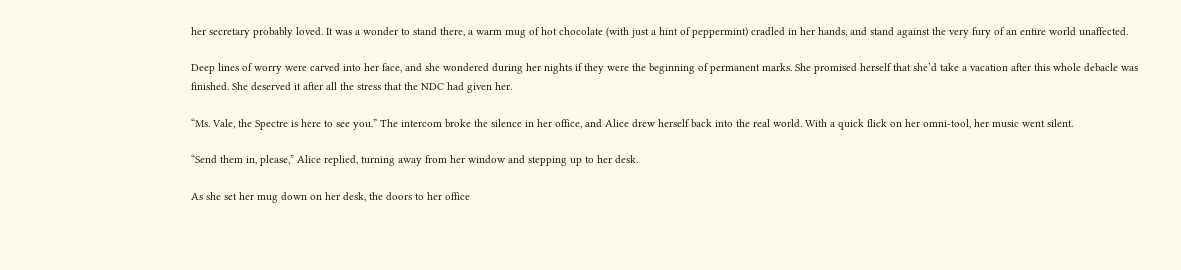her secretary probably loved. It was a wonder to stand there, a warm mug of hot chocolate (with just a hint of peppermint) cradled in her hands, and stand against the very fury of an entire world unaffected.

Deep lines of worry were carved into her face, and she wondered during her nights if they were the beginning of permanent marks. She promised herself that she’d take a vacation after this whole debacle was finished. She deserved it after all the stress that the NDC had given her.

“Ms. Vale, the Spectre is here to see you.” The intercom broke the silence in her office, and Alice drew herself back into the real world. With a quick flick on her omni-tool, her music went silent.

“Send them in, please,” Alice replied, turning away from her window and stepping up to her desk.

As she set her mug down on her desk, the doors to her office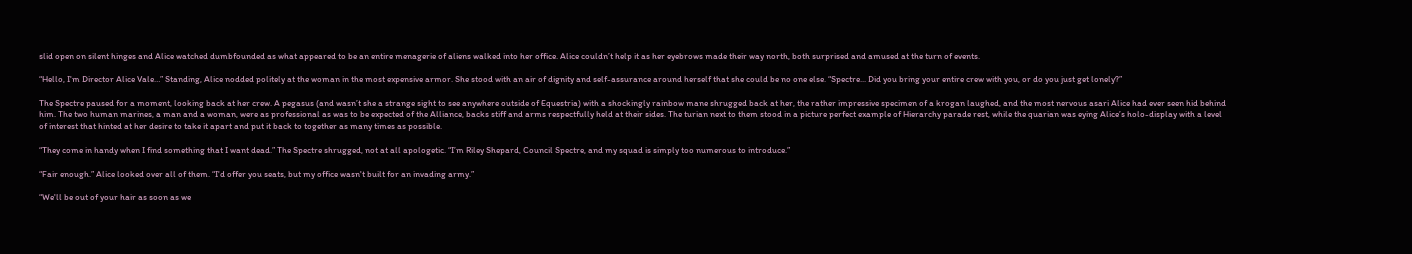slid open on silent hinges and Alice watched dumbfounded as what appeared to be an entire menagerie of aliens walked into her office. Alice couldn’t help it as her eyebrows made their way north, both surprised and amused at the turn of events.

“Hello, I'm Director Alice Vale…” Standing, Alice nodded politely at the woman in the most expensive armor. She stood with an air of dignity and self-assurance around herself that she could be no one else. “Spectre... Did you bring your entire crew with you, or do you just get lonely?”

The Spectre paused for a moment, looking back at her crew. A pegasus (and wasn’t she a strange sight to see anywhere outside of Equestria) with a shockingly rainbow mane shrugged back at her, the rather impressive specimen of a krogan laughed, and the most nervous asari Alice had ever seen hid behind him. The two human marines, a man and a woman, were as professional as was to be expected of the Alliance, backs stiff and arms respectfully held at their sides. The turian next to them stood in a picture perfect example of Hierarchy parade rest, while the quarian was eying Alice’s holo-display with a level of interest that hinted at her desire to take it apart and put it back to together as many times as possible.

“They come in handy when I find something that I want dead.” The Spectre shrugged, not at all apologetic. “I’m Riley Shepard, Council Spectre, and my squad is simply too numerous to introduce.”

“Fair enough.” Alice looked over all of them. “I'd offer you seats, but my office wasn't built for an invading army.”

“We'll be out of your hair as soon as we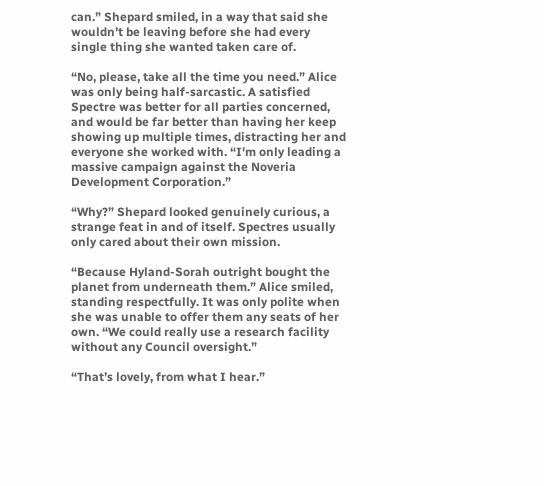can.” Shepard smiled, in a way that said she wouldn’t be leaving before she had every single thing she wanted taken care of.

“No, please, take all the time you need.” Alice was only being half-sarcastic. A satisfied Spectre was better for all parties concerned, and would be far better than having her keep showing up multiple times, distracting her and everyone she worked with. “I'm only leading a massive campaign against the Noveria Development Corporation.”

“Why?” Shepard looked genuinely curious, a strange feat in and of itself. Spectres usually only cared about their own mission.

“Because Hyland-Sorah outright bought the planet from underneath them.” Alice smiled, standing respectfully. It was only polite when she was unable to offer them any seats of her own. “We could really use a research facility without any Council oversight.”

“That’s lovely, from what I hear.”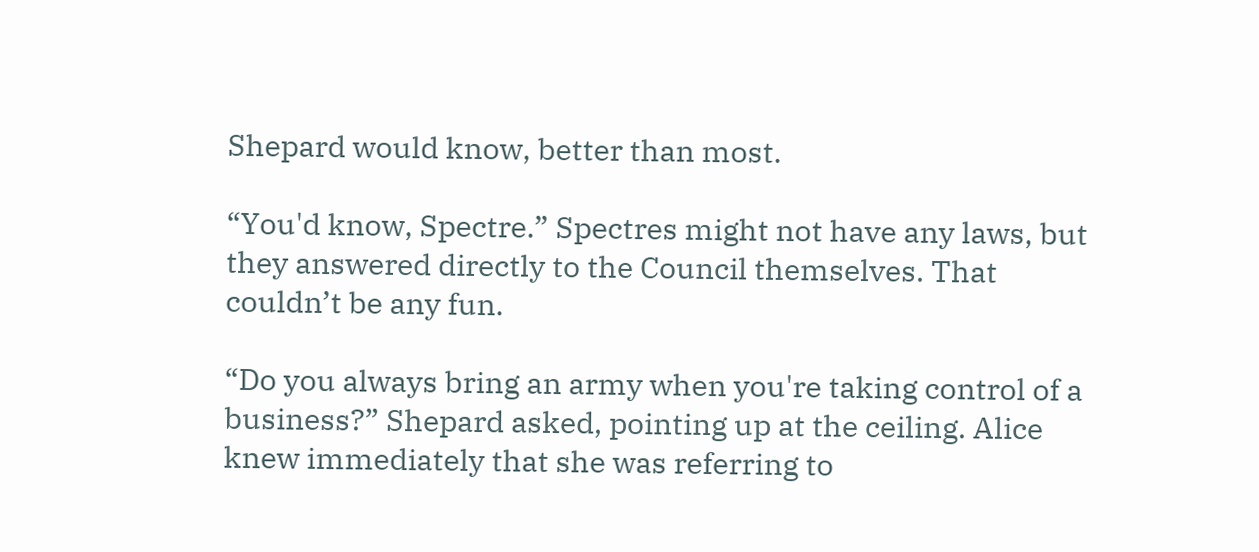Shepard would know, better than most.

“You'd know, Spectre.” Spectres might not have any laws, but they answered directly to the Council themselves. That couldn’t be any fun.

“Do you always bring an army when you're taking control of a business?” Shepard asked, pointing up at the ceiling. Alice knew immediately that she was referring to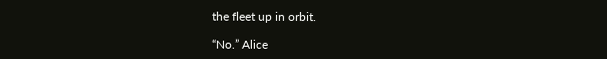the fleet up in orbit.

“No.” Alice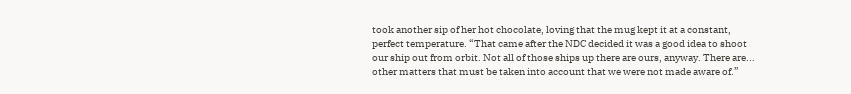took another sip of her hot chocolate, loving that the mug kept it at a constant, perfect temperature. “That came after the NDC decided it was a good idea to shoot our ship out from orbit. Not all of those ships up there are ours, anyway. There are... other matters that must be taken into account that we were not made aware of.”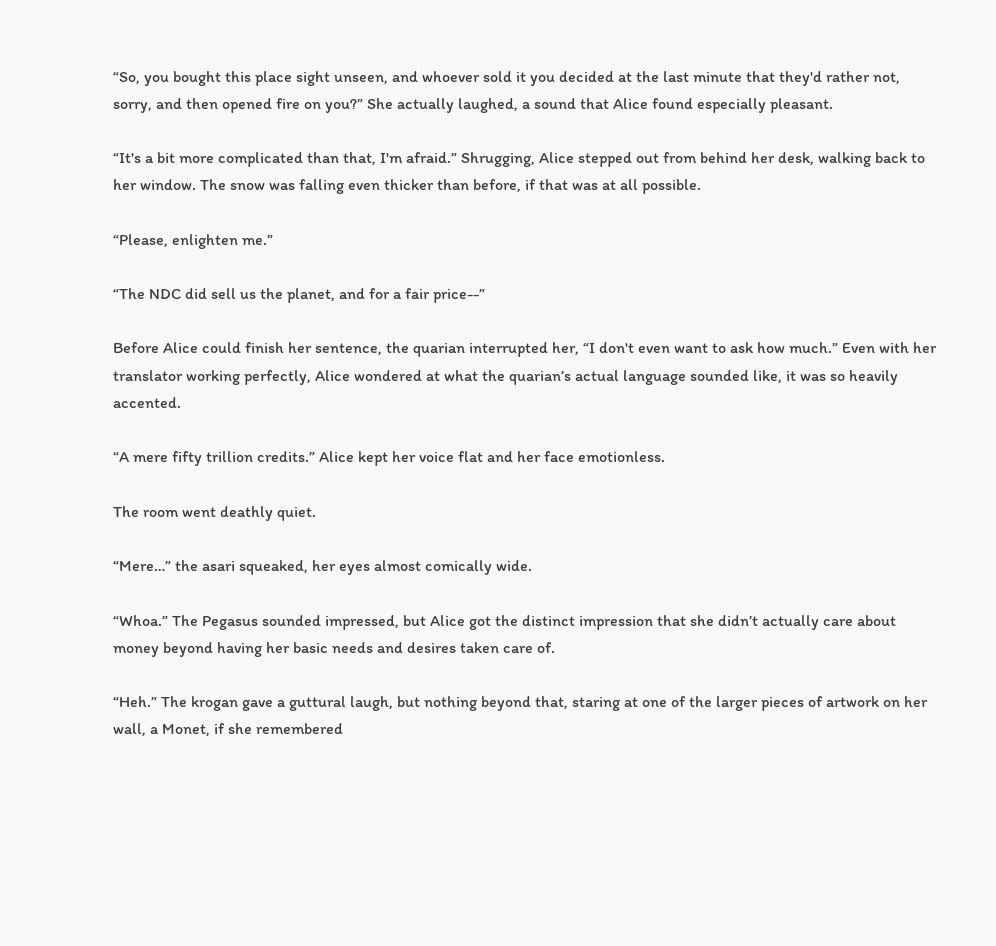“So, you bought this place sight unseen, and whoever sold it you decided at the last minute that they'd rather not, sorry, and then opened fire on you?” She actually laughed, a sound that Alice found especially pleasant.

“It's a bit more complicated than that, I'm afraid.” Shrugging, Alice stepped out from behind her desk, walking back to her window. The snow was falling even thicker than before, if that was at all possible.

“Please, enlighten me.”

“The NDC did sell us the planet, and for a fair price--”

Before Alice could finish her sentence, the quarian interrupted her, “I don't even want to ask how much.” Even with her translator working perfectly, Alice wondered at what the quarian’s actual language sounded like, it was so heavily accented.

“A mere fifty trillion credits.” Alice kept her voice flat and her face emotionless.

The room went deathly quiet.

“Mere…” the asari squeaked, her eyes almost comically wide.

“Whoa.” The Pegasus sounded impressed, but Alice got the distinct impression that she didn’t actually care about money beyond having her basic needs and desires taken care of.

“Heh.” The krogan gave a guttural laugh, but nothing beyond that, staring at one of the larger pieces of artwork on her wall, a Monet, if she remembered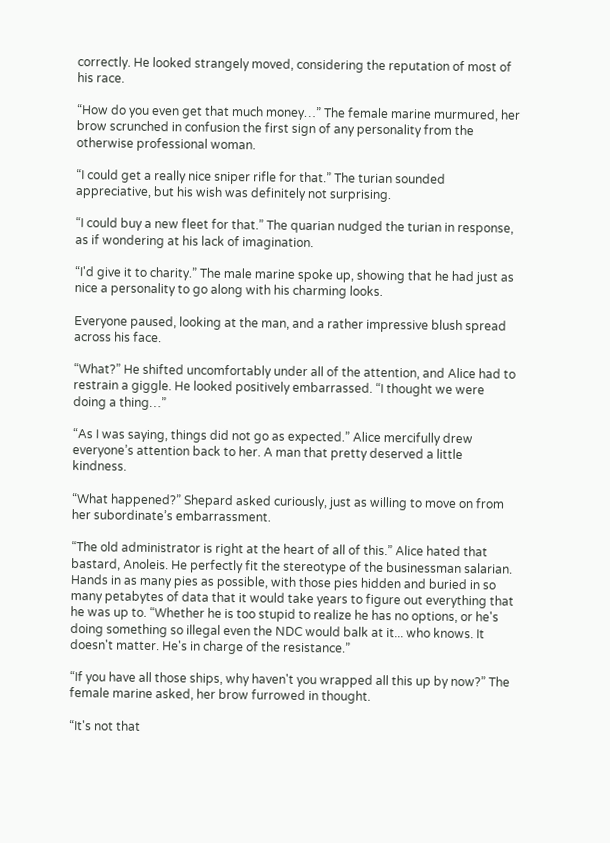correctly. He looked strangely moved, considering the reputation of most of his race.

“How do you even get that much money…” The female marine murmured, her brow scrunched in confusion the first sign of any personality from the otherwise professional woman.

“I could get a really nice sniper rifle for that.” The turian sounded appreciative, but his wish was definitely not surprising.

“I could buy a new fleet for that.” The quarian nudged the turian in response, as if wondering at his lack of imagination.

“I'd give it to charity.” The male marine spoke up, showing that he had just as nice a personality to go along with his charming looks.

Everyone paused, looking at the man, and a rather impressive blush spread across his face.

“What?” He shifted uncomfortably under all of the attention, and Alice had to restrain a giggle. He looked positively embarrassed. “I thought we were doing a thing…”

“As I was saying, things did not go as expected.” Alice mercifully drew everyone’s attention back to her. A man that pretty deserved a little kindness.

“What happened?” Shepard asked curiously, just as willing to move on from her subordinate’s embarrassment.

“The old administrator is right at the heart of all of this.” Alice hated that bastard, Anoleis. He perfectly fit the stereotype of the businessman salarian. Hands in as many pies as possible, with those pies hidden and buried in so many petabytes of data that it would take years to figure out everything that he was up to. “Whether he is too stupid to realize he has no options, or he's doing something so illegal even the NDC would balk at it... who knows. It doesn't matter. He's in charge of the resistance.”

“If you have all those ships, why haven't you wrapped all this up by now?” The female marine asked, her brow furrowed in thought.

“It's not that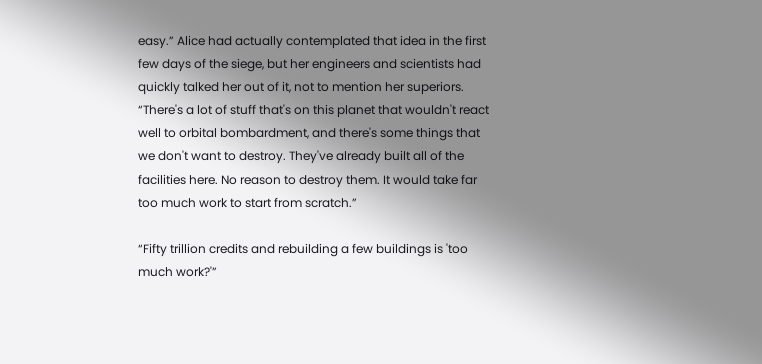easy.” Alice had actually contemplated that idea in the first few days of the siege, but her engineers and scientists had quickly talked her out of it, not to mention her superiors. “There's a lot of stuff that's on this planet that wouldn't react well to orbital bombardment, and there's some things that we don't want to destroy. They've already built all of the facilities here. No reason to destroy them. It would take far too much work to start from scratch.”

“Fifty trillion credits and rebuilding a few buildings is 'too much work?'”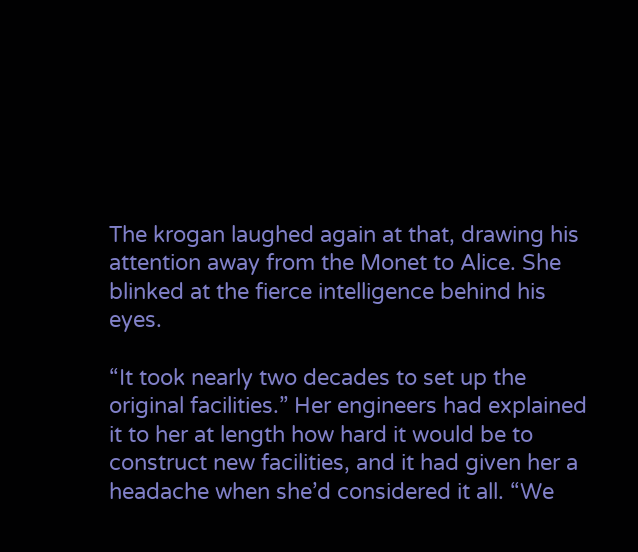The krogan laughed again at that, drawing his attention away from the Monet to Alice. She blinked at the fierce intelligence behind his eyes.

“It took nearly two decades to set up the original facilities.” Her engineers had explained it to her at length how hard it would be to construct new facilities, and it had given her a headache when she’d considered it all. “We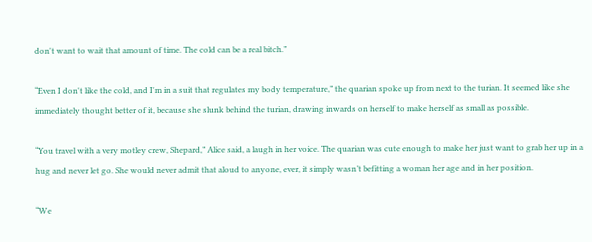don't want to wait that amount of time. The cold can be a real bitch.”

“Even I don't like the cold, and I'm in a suit that regulates my body temperature,” the quarian spoke up from next to the turian. It seemed like she immediately thought better of it, because she slunk behind the turian, drawing inwards on herself to make herself as small as possible.

“You travel with a very motley crew, Shepard,” Alice said, a laugh in her voice. The quarian was cute enough to make her just want to grab her up in a hug and never let go. She would never admit that aloud to anyone, ever, it simply wasn’t befitting a woman her age and in her position.

“We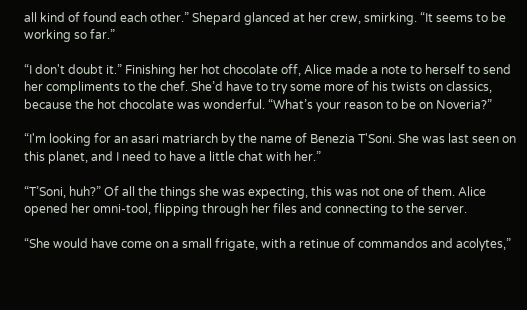all kind of found each other.” Shepard glanced at her crew, smirking. “It seems to be working so far.”

“I don't doubt it.” Finishing her hot chocolate off, Alice made a note to herself to send her compliments to the chef. She’d have to try some more of his twists on classics, because the hot chocolate was wonderful. “What’s your reason to be on Noveria?”

“I'm looking for an asari matriarch by the name of Benezia T'Soni. She was last seen on this planet, and I need to have a little chat with her.”

“T’Soni, huh?” Of all the things she was expecting, this was not one of them. Alice opened her omni-tool, flipping through her files and connecting to the server.

“She would have come on a small frigate, with a retinue of commandos and acolytes,”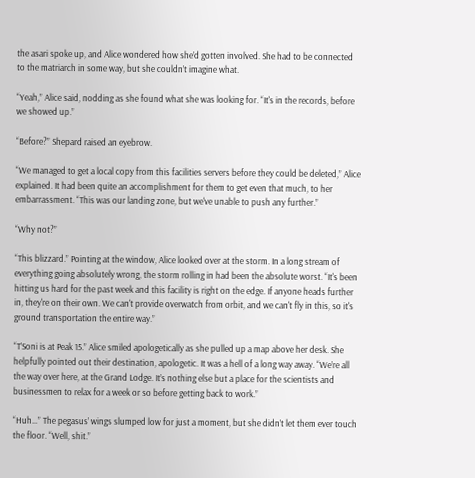the asari spoke up, and Alice wondered how she’d gotten involved. She had to be connected to the matriarch in some way, but she couldn’t imagine what.

“Yeah,” Alice said, nodding as she found what she was looking for. “It's in the records, before we showed up.”

“Before?” Shepard raised an eyebrow.

“We managed to get a local copy from this facilities servers before they could be deleted,” Alice explained. It had been quite an accomplishment for them to get even that much, to her embarrassment. “This was our landing zone, but we've unable to push any further.”

“Why not?”

“This blizzard.” Pointing at the window, Alice looked over at the storm. In a long stream of everything going absolutely wrong, the storm rolling in had been the absolute worst. “It's been hitting us hard for the past week and this facility is right on the edge. If anyone heads further in, they're on their own. We can't provide overwatch from orbit, and we can't fly in this, so it's ground transportation the entire way.”

“T’Soni is at Peak 15.” Alice smiled apologetically as she pulled up a map above her desk. She helpfully pointed out their destination, apologetic. It was a hell of a long way away. “We’re all the way over here, at the Grand Lodge. It’s nothing else but a place for the scientists and businessmen to relax for a week or so before getting back to work.”

“Huh…” The pegasus’ wings slumped low for just a moment, but she didn’t let them ever touch the floor. “Well, shit.”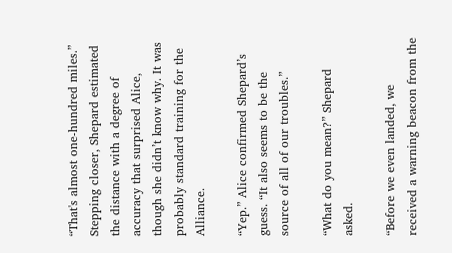“That's almost one-hundred miles.” Stepping closer, Shepard estimated the distance with a degree of accuracy that surprised Alice, though she didn’t know why. It was probably standard training for the Alliance.

“Yep.” Alice confirmed Shepard’s guess. “It also seems to be the source of all of our troubles.”

“What do you mean?” Shepard asked.

“Before we even landed, we received a warning beacon from the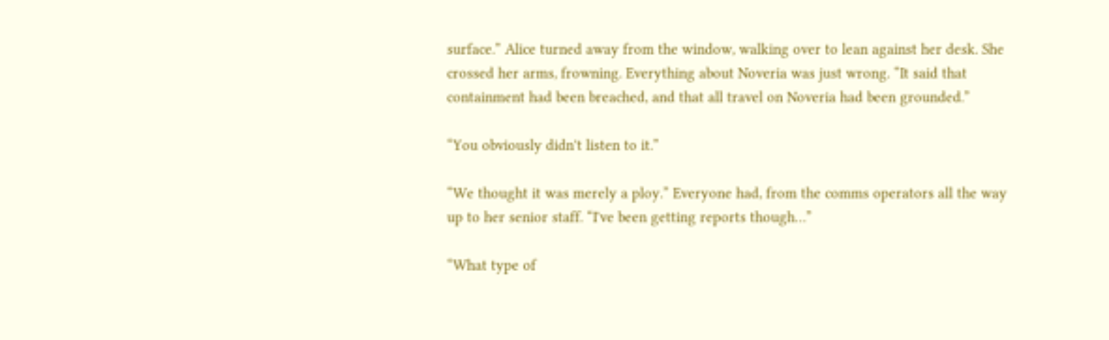surface.” Alice turned away from the window, walking over to lean against her desk. She crossed her arms, frowning. Everything about Noveria was just wrong. “It said that containment had been breached, and that all travel on Noveria had been grounded.”

“You obviously didn't listen to it.”

“We thought it was merely a ploy.” Everyone had, from the comms operators all the way up to her senior staff. “I've been getting reports though…”

“What type of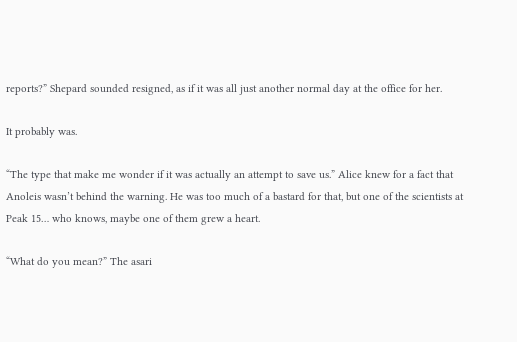reports?” Shepard sounded resigned, as if it was all just another normal day at the office for her.

It probably was.

“The type that make me wonder if it was actually an attempt to save us.” Alice knew for a fact that Anoleis wasn’t behind the warning. He was too much of a bastard for that, but one of the scientists at Peak 15… who knows, maybe one of them grew a heart.

“What do you mean?” The asari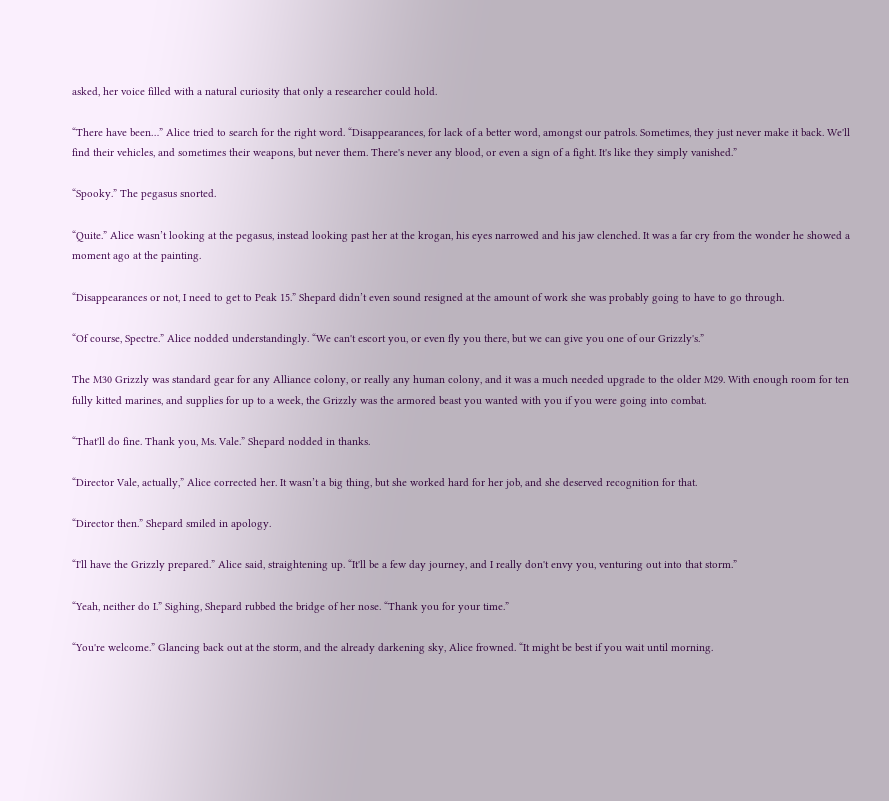asked, her voice filled with a natural curiosity that only a researcher could hold.

“There have been…” Alice tried to search for the right word. “Disappearances, for lack of a better word, amongst our patrols. Sometimes, they just never make it back. We'll find their vehicles, and sometimes their weapons, but never them. There's never any blood, or even a sign of a fight. It's like they simply vanished.”

“Spooky.” The pegasus snorted.

“Quite.” Alice wasn’t looking at the pegasus, instead looking past her at the krogan, his eyes narrowed and his jaw clenched. It was a far cry from the wonder he showed a moment ago at the painting.

“Disappearances or not, I need to get to Peak 15.” Shepard didn’t even sound resigned at the amount of work she was probably going to have to go through.

“Of course, Spectre.” Alice nodded understandingly. “We can't escort you, or even fly you there, but we can give you one of our Grizzly's.”

The M30 Grizzly was standard gear for any Alliance colony, or really any human colony, and it was a much needed upgrade to the older M29. With enough room for ten fully kitted marines, and supplies for up to a week, the Grizzly was the armored beast you wanted with you if you were going into combat.

“That'll do fine. Thank you, Ms. Vale.” Shepard nodded in thanks.

“Director Vale, actually,” Alice corrected her. It wasn’t a big thing, but she worked hard for her job, and she deserved recognition for that.

“Director then.” Shepard smiled in apology.

“I'll have the Grizzly prepared.” Alice said, straightening up. “It'll be a few day journey, and I really don't envy you, venturing out into that storm.”

“Yeah, neither do I.” Sighing, Shepard rubbed the bridge of her nose. “Thank you for your time.”

“You're welcome.” Glancing back out at the storm, and the already darkening sky, Alice frowned. “It might be best if you wait until morning.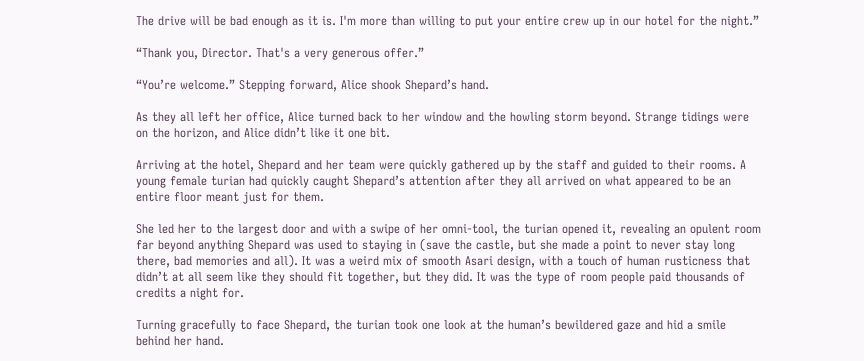The drive will be bad enough as it is. I'm more than willing to put your entire crew up in our hotel for the night.”

“Thank you, Director. That's a very generous offer.”

“You’re welcome.” Stepping forward, Alice shook Shepard’s hand.

As they all left her office, Alice turned back to her window and the howling storm beyond. Strange tidings were on the horizon, and Alice didn’t like it one bit.

Arriving at the hotel, Shepard and her team were quickly gathered up by the staff and guided to their rooms. A young female turian had quickly caught Shepard’s attention after they all arrived on what appeared to be an entire floor meant just for them.

She led her to the largest door and with a swipe of her omni-tool, the turian opened it, revealing an opulent room far beyond anything Shepard was used to staying in (save the castle, but she made a point to never stay long there, bad memories and all). It was a weird mix of smooth Asari design, with a touch of human rusticness that didn’t at all seem like they should fit together, but they did. It was the type of room people paid thousands of credits a night for.

Turning gracefully to face Shepard, the turian took one look at the human’s bewildered gaze and hid a smile behind her hand.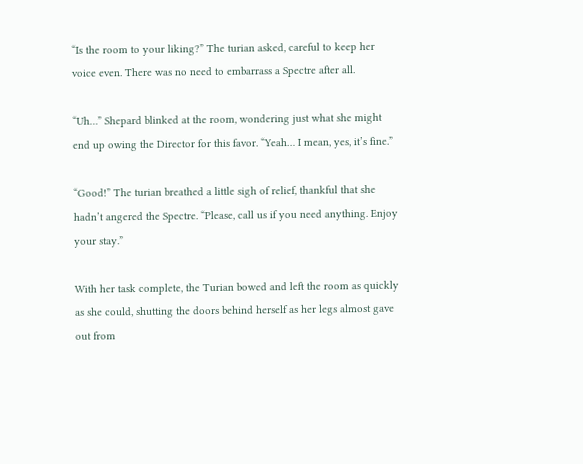“Is the room to your liking?” The turian asked, careful to keep her voice even. There was no need to embarrass a Spectre after all.

“Uh…” Shepard blinked at the room, wondering just what she might end up owing the Director for this favor. “Yeah… I mean, yes, it’s fine.”

“Good!” The turian breathed a little sigh of relief, thankful that she hadn’t angered the Spectre. “Please, call us if you need anything. Enjoy your stay.”

With her task complete, the Turian bowed and left the room as quickly as she could, shutting the doors behind herself as her legs almost gave out from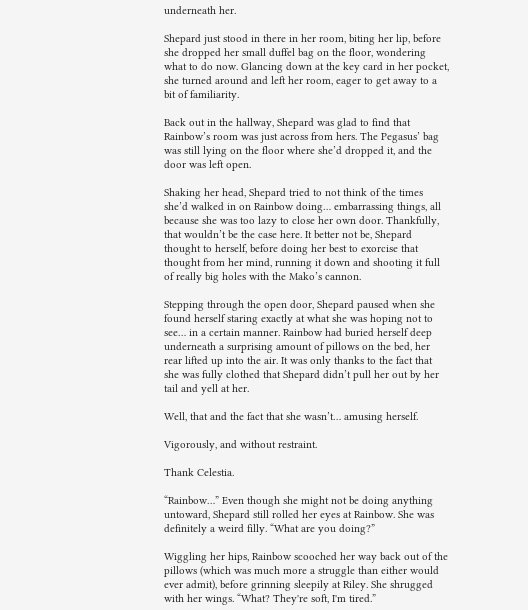underneath her.

Shepard just stood in there in her room, biting her lip, before she dropped her small duffel bag on the floor, wondering what to do now. Glancing down at the key card in her pocket, she turned around and left her room, eager to get away to a bit of familiarity.

Back out in the hallway, Shepard was glad to find that Rainbow’s room was just across from hers. The Pegasus’ bag was still lying on the floor where she’d dropped it, and the door was left open.

Shaking her head, Shepard tried to not think of the times she’d walked in on Rainbow doing… embarrassing things, all because she was too lazy to close her own door. Thankfully, that wouldn’t be the case here. It better not be, Shepard thought to herself, before doing her best to exorcise that thought from her mind, running it down and shooting it full of really big holes with the Mako’s cannon.

Stepping through the open door, Shepard paused when she found herself staring exactly at what she was hoping not to see… in a certain manner. Rainbow had buried herself deep underneath a surprising amount of pillows on the bed, her rear lifted up into the air. It was only thanks to the fact that she was fully clothed that Shepard didn’t pull her out by her tail and yell at her.

Well, that and the fact that she wasn’t… amusing herself.

Vigorously, and without restraint.

Thank Celestia.

“Rainbow…” Even though she might not be doing anything untoward, Shepard still rolled her eyes at Rainbow. She was definitely a weird filly. “What are you doing?”

Wiggling her hips, Rainbow scooched her way back out of the pillows (which was much more a struggle than either would ever admit), before grinning sleepily at Riley. She shrugged with her wings. “What? They're soft, I'm tired.”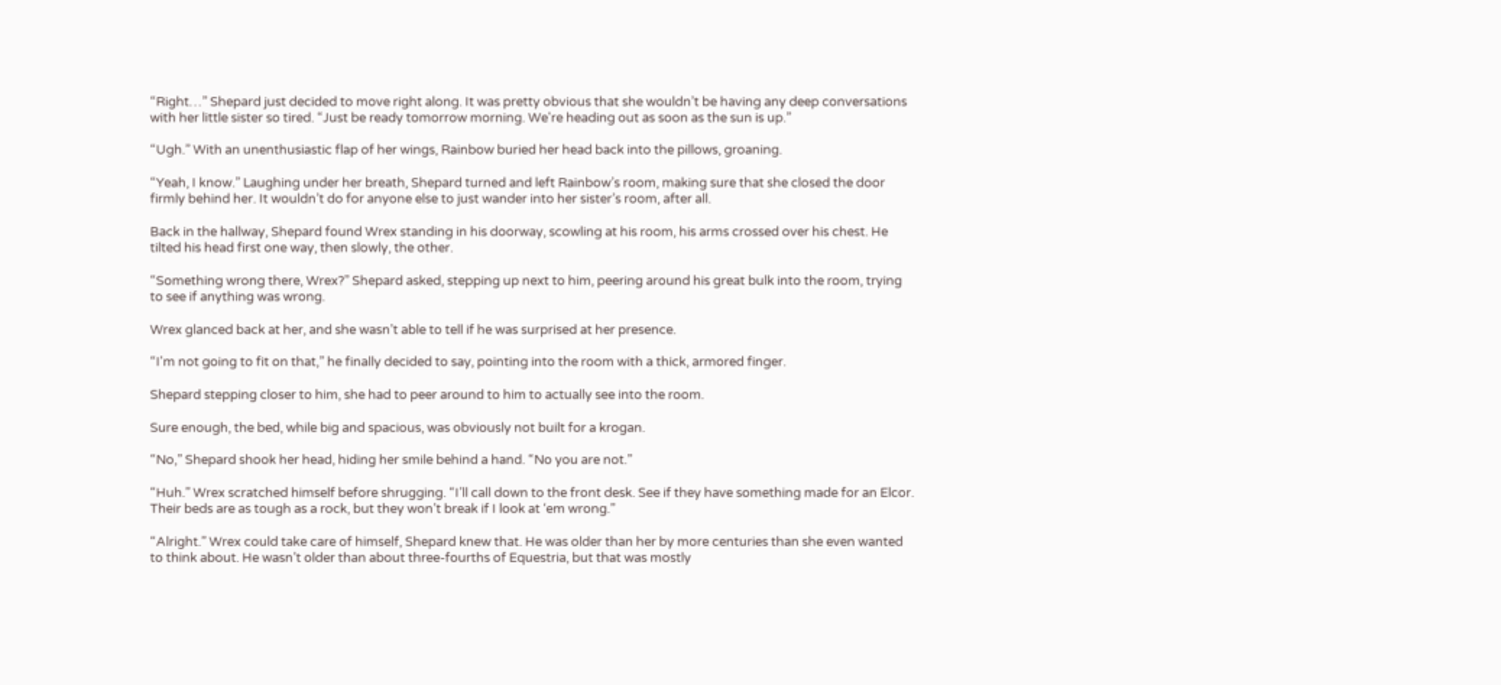“Right…” Shepard just decided to move right along. It was pretty obvious that she wouldn’t be having any deep conversations with her little sister so tired. “Just be ready tomorrow morning. We're heading out as soon as the sun is up.”

“Ugh.” With an unenthusiastic flap of her wings, Rainbow buried her head back into the pillows, groaning.

“Yeah, I know.” Laughing under her breath, Shepard turned and left Rainbow’s room, making sure that she closed the door firmly behind her. It wouldn’t do for anyone else to just wander into her sister’s room, after all.

Back in the hallway, Shepard found Wrex standing in his doorway, scowling at his room, his arms crossed over his chest. He tilted his head first one way, then slowly, the other.

“Something wrong there, Wrex?” Shepard asked, stepping up next to him, peering around his great bulk into the room, trying to see if anything was wrong.

Wrex glanced back at her, and she wasn’t able to tell if he was surprised at her presence.

“I'm not going to fit on that,” he finally decided to say, pointing into the room with a thick, armored finger.

Shepard stepping closer to him, she had to peer around to him to actually see into the room.

Sure enough, the bed, while big and spacious, was obviously not built for a krogan.

“No,” Shepard shook her head, hiding her smile behind a hand. “No you are not.”

“Huh.” Wrex scratched himself before shrugging. “I’ll call down to the front desk. See if they have something made for an Elcor. Their beds are as tough as a rock, but they won’t break if I look at ‘em wrong.”

“Alright.” Wrex could take care of himself, Shepard knew that. He was older than her by more centuries than she even wanted to think about. He wasn’t older than about three-fourths of Equestria, but that was mostly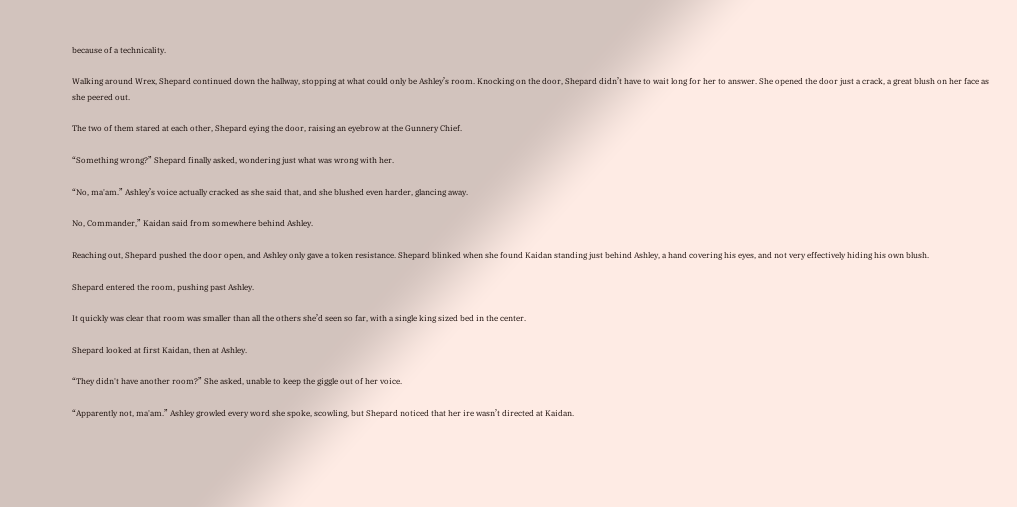because of a technicality.

Walking around Wrex, Shepard continued down the hallway, stopping at what could only be Ashley’s room. Knocking on the door, Shepard didn’t have to wait long for her to answer. She opened the door just a crack, a great blush on her face as she peered out.

The two of them stared at each other, Shepard eying the door, raising an eyebrow at the Gunnery Chief.

“Something wrong?” Shepard finally asked, wondering just what was wrong with her.

“No, ma'am.” Ashley’s voice actually cracked as she said that, and she blushed even harder, glancing away.

No, Commander,” Kaidan said from somewhere behind Ashley.

Reaching out, Shepard pushed the door open, and Ashley only gave a token resistance. Shepard blinked when she found Kaidan standing just behind Ashley, a hand covering his eyes, and not very effectively hiding his own blush.

Shepard entered the room, pushing past Ashley.

It quickly was clear that room was smaller than all the others she’d seen so far, with a single king sized bed in the center.

Shepard looked at first Kaidan, then at Ashley.

“They didn't have another room?” She asked, unable to keep the giggle out of her voice.

“Apparently not, ma'am.” Ashley growled every word she spoke, scowling, but Shepard noticed that her ire wasn’t directed at Kaidan.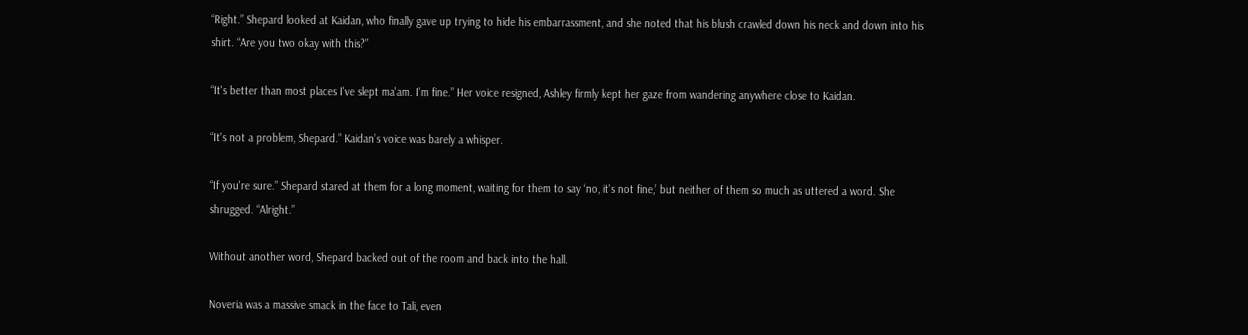“Right.” Shepard looked at Kaidan, who finally gave up trying to hide his embarrassment, and she noted that his blush crawled down his neck and down into his shirt. “Are you two okay with this?”

“It's better than most places I've slept ma'am. I'm fine.” Her voice resigned, Ashley firmly kept her gaze from wandering anywhere close to Kaidan.

“It's not a problem, Shepard.” Kaidan’s voice was barely a whisper.

“If you're sure.” Shepard stared at them for a long moment, waiting for them to say ‘no, it's not fine,’ but neither of them so much as uttered a word. She shrugged. “Alright.”

Without another word, Shepard backed out of the room and back into the hall.

Noveria was a massive smack in the face to Tali, even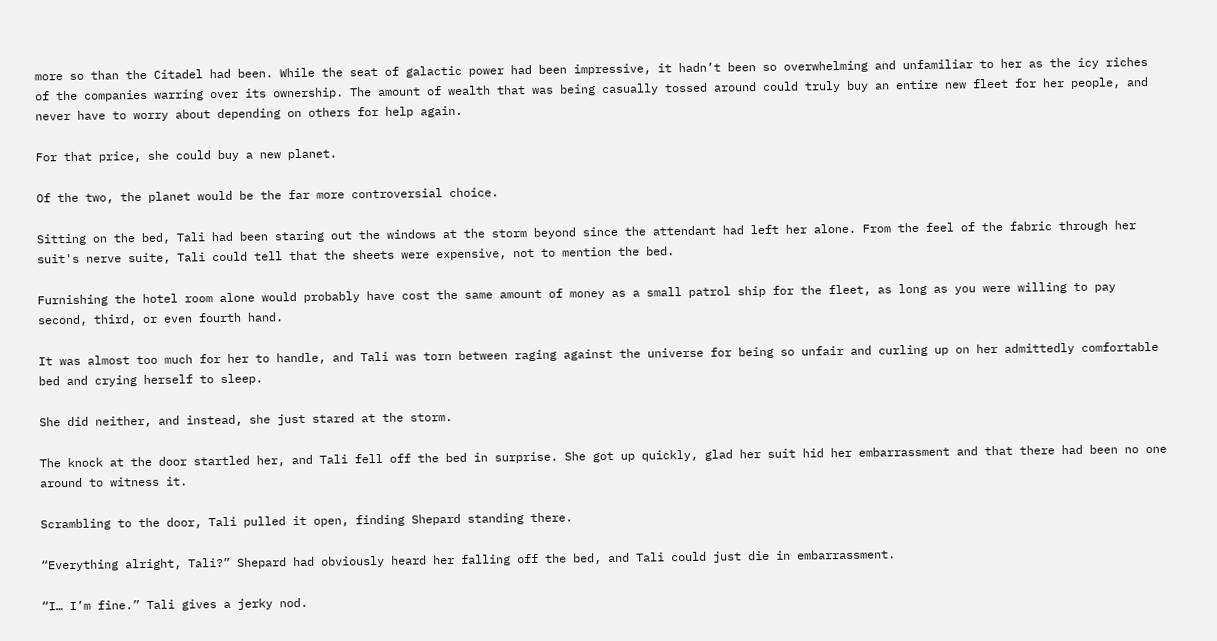more so than the Citadel had been. While the seat of galactic power had been impressive, it hadn’t been so overwhelming and unfamiliar to her as the icy riches of the companies warring over its ownership. The amount of wealth that was being casually tossed around could truly buy an entire new fleet for her people, and never have to worry about depending on others for help again.

For that price, she could buy a new planet.

Of the two, the planet would be the far more controversial choice.

Sitting on the bed, Tali had been staring out the windows at the storm beyond since the attendant had left her alone. From the feel of the fabric through her suit's nerve suite, Tali could tell that the sheets were expensive, not to mention the bed.

Furnishing the hotel room alone would probably have cost the same amount of money as a small patrol ship for the fleet, as long as you were willing to pay second, third, or even fourth hand.

It was almost too much for her to handle, and Tali was torn between raging against the universe for being so unfair and curling up on her admittedly comfortable bed and crying herself to sleep.

She did neither, and instead, she just stared at the storm.

The knock at the door startled her, and Tali fell off the bed in surprise. She got up quickly, glad her suit hid her embarrassment and that there had been no one around to witness it.

Scrambling to the door, Tali pulled it open, finding Shepard standing there.

“Everything alright, Tali?” Shepard had obviously heard her falling off the bed, and Tali could just die in embarrassment.

“I… I’m fine.” Tali gives a jerky nod.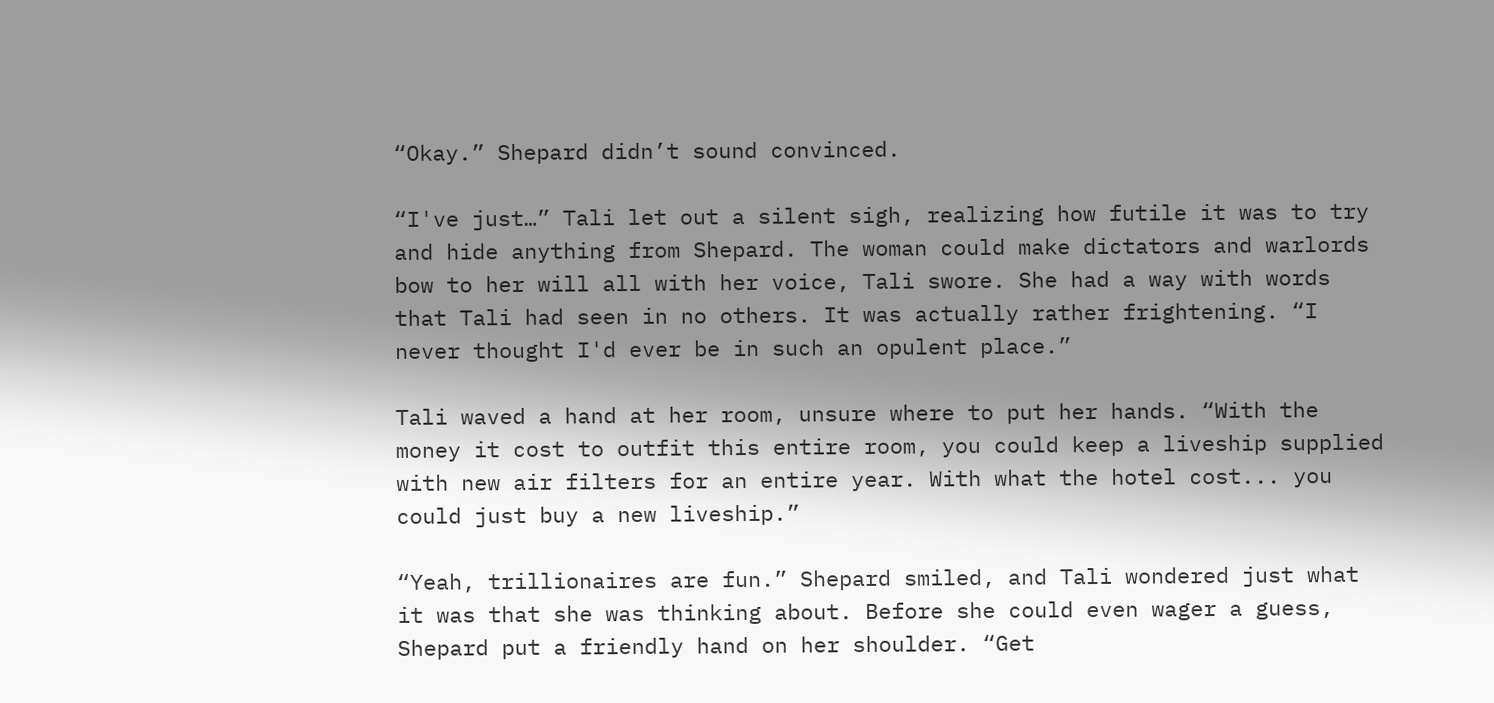“Okay.” Shepard didn’t sound convinced.

“I've just…” Tali let out a silent sigh, realizing how futile it was to try and hide anything from Shepard. The woman could make dictators and warlords bow to her will all with her voice, Tali swore. She had a way with words that Tali had seen in no others. It was actually rather frightening. “I never thought I'd ever be in such an opulent place.”

Tali waved a hand at her room, unsure where to put her hands. “With the money it cost to outfit this entire room, you could keep a liveship supplied with new air filters for an entire year. With what the hotel cost... you could just buy a new liveship.”

“Yeah, trillionaires are fun.” Shepard smiled, and Tali wondered just what it was that she was thinking about. Before she could even wager a guess, Shepard put a friendly hand on her shoulder. “Get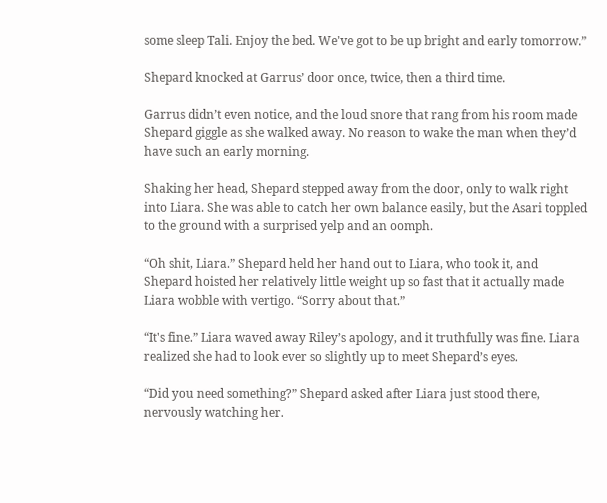some sleep Tali. Enjoy the bed. We've got to be up bright and early tomorrow.”

Shepard knocked at Garrus’ door once, twice, then a third time.

Garrus didn’t even notice, and the loud snore that rang from his room made Shepard giggle as she walked away. No reason to wake the man when they’d have such an early morning.

Shaking her head, Shepard stepped away from the door, only to walk right into Liara. She was able to catch her own balance easily, but the Asari toppled to the ground with a surprised yelp and an oomph.

“Oh shit, Liara.” Shepard held her hand out to Liara, who took it, and Shepard hoisted her relatively little weight up so fast that it actually made Liara wobble with vertigo. “Sorry about that.”

“It's fine.” Liara waved away Riley’s apology, and it truthfully was fine. Liara realized she had to look ever so slightly up to meet Shepard’s eyes.

“Did you need something?” Shepard asked after Liara just stood there, nervously watching her.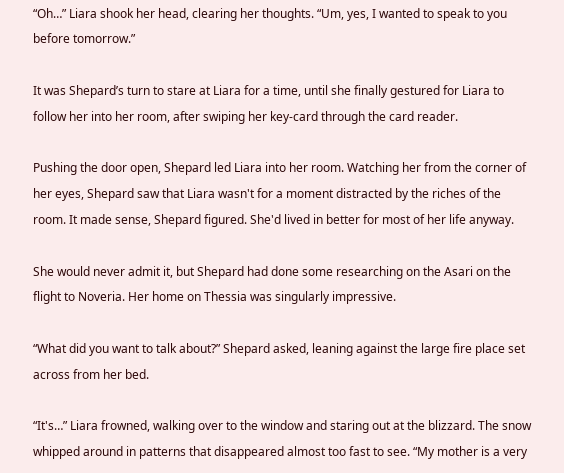“Oh…” Liara shook her head, clearing her thoughts. “Um, yes, I wanted to speak to you before tomorrow.”

It was Shepard’s turn to stare at Liara for a time, until she finally gestured for Liara to follow her into her room, after swiping her key-card through the card reader.

Pushing the door open, Shepard led Liara into her room. Watching her from the corner of her eyes, Shepard saw that Liara wasn't for a moment distracted by the riches of the room. It made sense, Shepard figured. She'd lived in better for most of her life anyway.

She would never admit it, but Shepard had done some researching on the Asari on the flight to Noveria. Her home on Thessia was singularly impressive.

“What did you want to talk about?” Shepard asked, leaning against the large fire place set across from her bed.

“It's…” Liara frowned, walking over to the window and staring out at the blizzard. The snow whipped around in patterns that disappeared almost too fast to see. “My mother is a very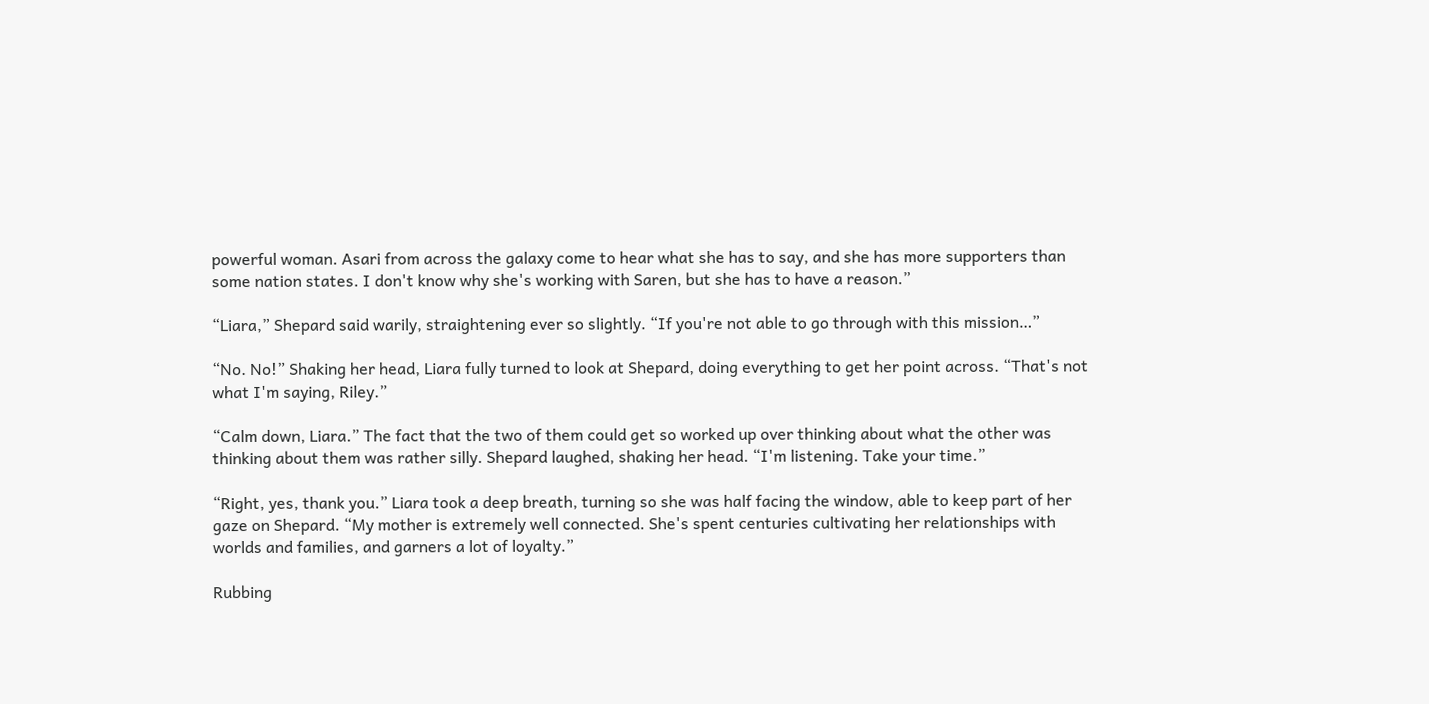powerful woman. Asari from across the galaxy come to hear what she has to say, and she has more supporters than some nation states. I don't know why she's working with Saren, but she has to have a reason.”

“Liara,” Shepard said warily, straightening ever so slightly. “If you're not able to go through with this mission…”

“No. No!” Shaking her head, Liara fully turned to look at Shepard, doing everything to get her point across. “That's not what I'm saying, Riley.”

“Calm down, Liara.” The fact that the two of them could get so worked up over thinking about what the other was thinking about them was rather silly. Shepard laughed, shaking her head. “I'm listening. Take your time.”

“Right, yes, thank you.” Liara took a deep breath, turning so she was half facing the window, able to keep part of her gaze on Shepard. “My mother is extremely well connected. She's spent centuries cultivating her relationships with worlds and families, and garners a lot of loyalty.”

Rubbing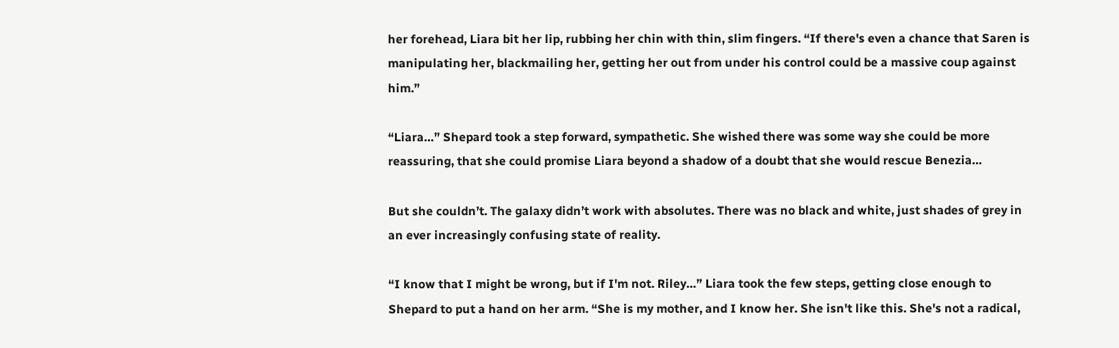her forehead, Liara bit her lip, rubbing her chin with thin, slim fingers. “If there's even a chance that Saren is manipulating her, blackmailing her, getting her out from under his control could be a massive coup against him.”

“Liara…” Shepard took a step forward, sympathetic. She wished there was some way she could be more reassuring, that she could promise Liara beyond a shadow of a doubt that she would rescue Benezia…

But she couldn’t. The galaxy didn’t work with absolutes. There was no black and white, just shades of grey in an ever increasingly confusing state of reality.

“I know that I might be wrong, but if I'm not. Riley…” Liara took the few steps, getting close enough to Shepard to put a hand on her arm. “She is my mother, and I know her. She isn't like this. She's not a radical,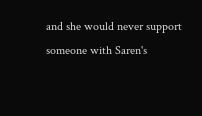and she would never support someone with Saren's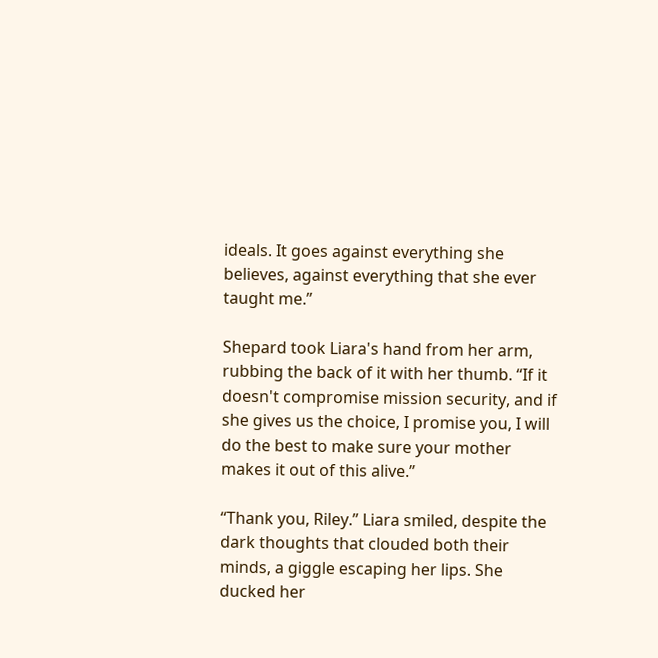ideals. It goes against everything she believes, against everything that she ever taught me.”

Shepard took Liara's hand from her arm, rubbing the back of it with her thumb. “If it doesn't compromise mission security, and if she gives us the choice, I promise you, I will do the best to make sure your mother makes it out of this alive.”

“Thank you, Riley.” Liara smiled, despite the dark thoughts that clouded both their minds, a giggle escaping her lips. She ducked her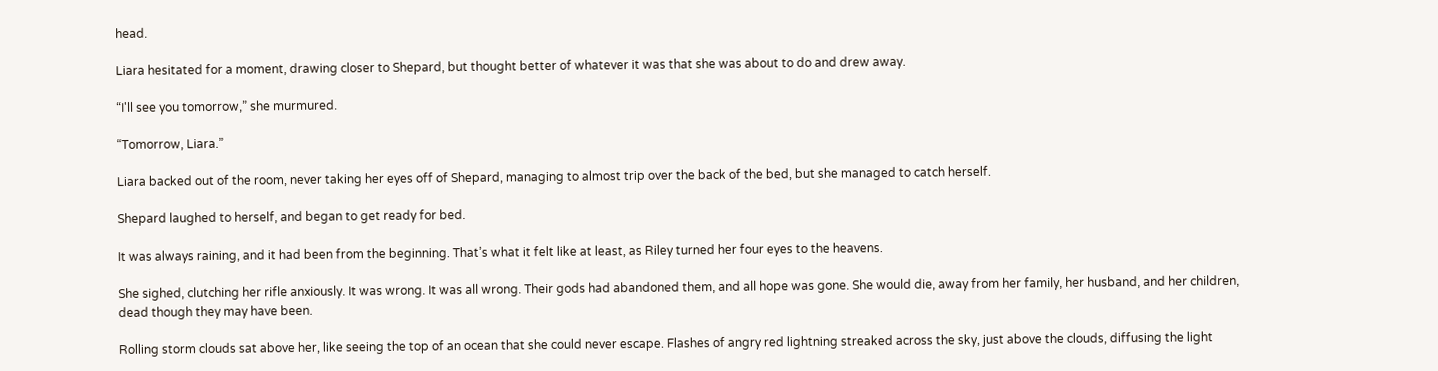head.

Liara hesitated for a moment, drawing closer to Shepard, but thought better of whatever it was that she was about to do and drew away.

“I'll see you tomorrow,” she murmured.

“Tomorrow, Liara.”

Liara backed out of the room, never taking her eyes off of Shepard, managing to almost trip over the back of the bed, but she managed to catch herself.

Shepard laughed to herself, and began to get ready for bed.

It was always raining, and it had been from the beginning. That’s what it felt like at least, as Riley turned her four eyes to the heavens.

She sighed, clutching her rifle anxiously. It was wrong. It was all wrong. Their gods had abandoned them, and all hope was gone. She would die, away from her family, her husband, and her children, dead though they may have been.

Rolling storm clouds sat above her, like seeing the top of an ocean that she could never escape. Flashes of angry red lightning streaked across the sky, just above the clouds, diffusing the light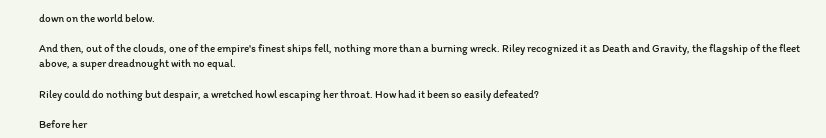down on the world below.

And then, out of the clouds, one of the empire's finest ships fell, nothing more than a burning wreck. Riley recognized it as Death and Gravity, the flagship of the fleet above, a super dreadnought with no equal.

Riley could do nothing but despair, a wretched howl escaping her throat. How had it been so easily defeated?

Before her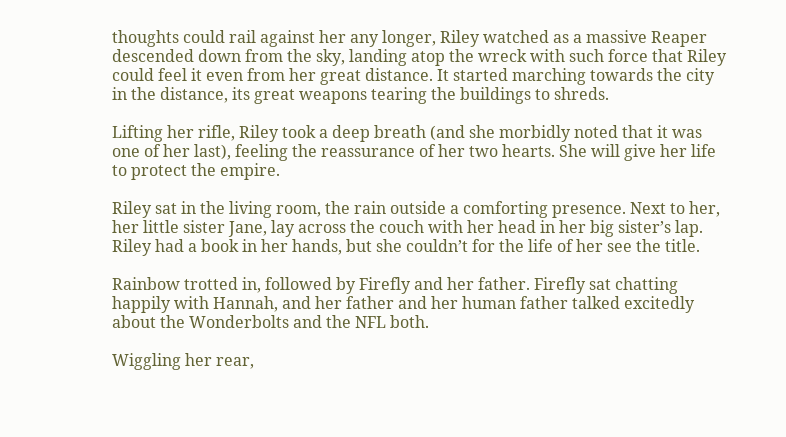thoughts could rail against her any longer, Riley watched as a massive Reaper descended down from the sky, landing atop the wreck with such force that Riley could feel it even from her great distance. It started marching towards the city in the distance, its great weapons tearing the buildings to shreds.

Lifting her rifle, Riley took a deep breath (and she morbidly noted that it was one of her last), feeling the reassurance of her two hearts. She will give her life to protect the empire.

Riley sat in the living room, the rain outside a comforting presence. Next to her, her little sister Jane, lay across the couch with her head in her big sister’s lap. Riley had a book in her hands, but she couldn’t for the life of her see the title.

Rainbow trotted in, followed by Firefly and her father. Firefly sat chatting happily with Hannah, and her father and her human father talked excitedly about the Wonderbolts and the NFL both.

Wiggling her rear,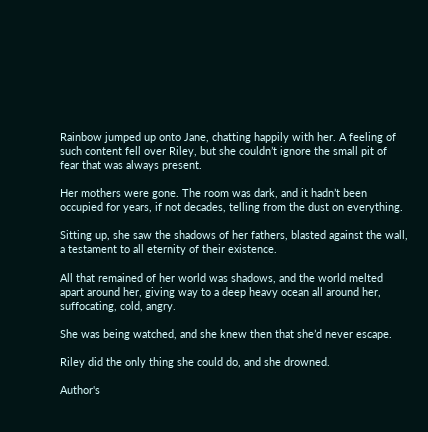Rainbow jumped up onto Jane, chatting happily with her. A feeling of such content fell over Riley, but she couldn’t ignore the small pit of fear that was always present.

Her mothers were gone. The room was dark, and it hadn’t been occupied for years, if not decades, telling from the dust on everything.

Sitting up, she saw the shadows of her fathers, blasted against the wall, a testament to all eternity of their existence.

All that remained of her world was shadows, and the world melted apart around her, giving way to a deep heavy ocean all around her, suffocating, cold, angry.

She was being watched, and she knew then that she’d never escape.

Riley did the only thing she could do, and she drowned.

Author's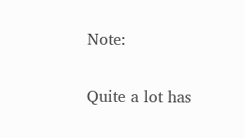Note:

Quite a lot has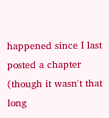happened since I last posted a chapter (though it wasn't that long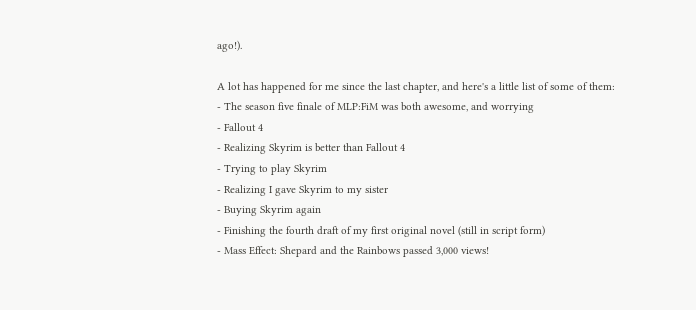ago!).

A lot has happened for me since the last chapter, and here's a little list of some of them:
- The season five finale of MLP:FiM was both awesome, and worrying
- Fallout 4
- Realizing Skyrim is better than Fallout 4
- Trying to play Skyrim
- Realizing I gave Skyrim to my sister
- Buying Skyrim again
- Finishing the fourth draft of my first original novel (still in script form)
- Mass Effect: Shepard and the Rainbows passed 3,000 views!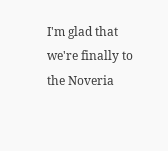I'm glad that we're finally to the Noveria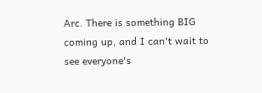Arc. There is something BIG coming up, and I can't wait to see everyone's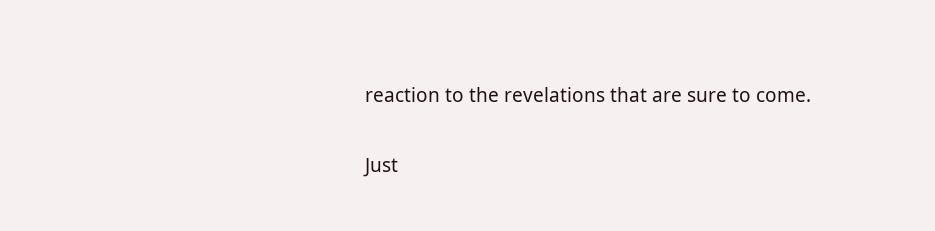reaction to the revelations that are sure to come.

Just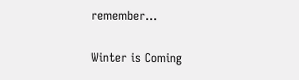remember...

Winter is Coming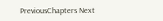PreviousChapters Next